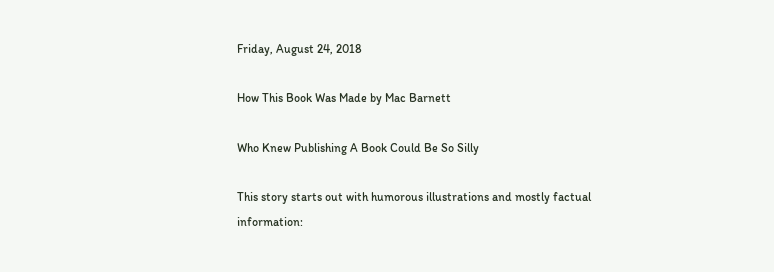Friday, August 24, 2018

How This Book Was Made by Mac Barnett

Who Knew Publishing A Book Could Be So Silly

This story starts out with humorous illustrations and mostly factual information: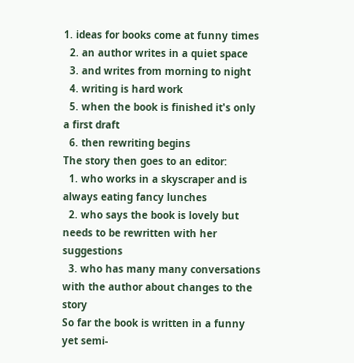1. ideas for books come at funny times
  2. an author writes in a quiet space
  3. and writes from morning to night
  4. writing is hard work
  5. when the book is finished it's only a first draft
  6. then rewriting begins
The story then goes to an editor:
  1. who works in a skyscraper and is always eating fancy lunches
  2. who says the book is lovely but needs to be rewritten with her suggestions
  3. who has many many conversations with the author about changes to the story
So far the book is written in a funny yet semi-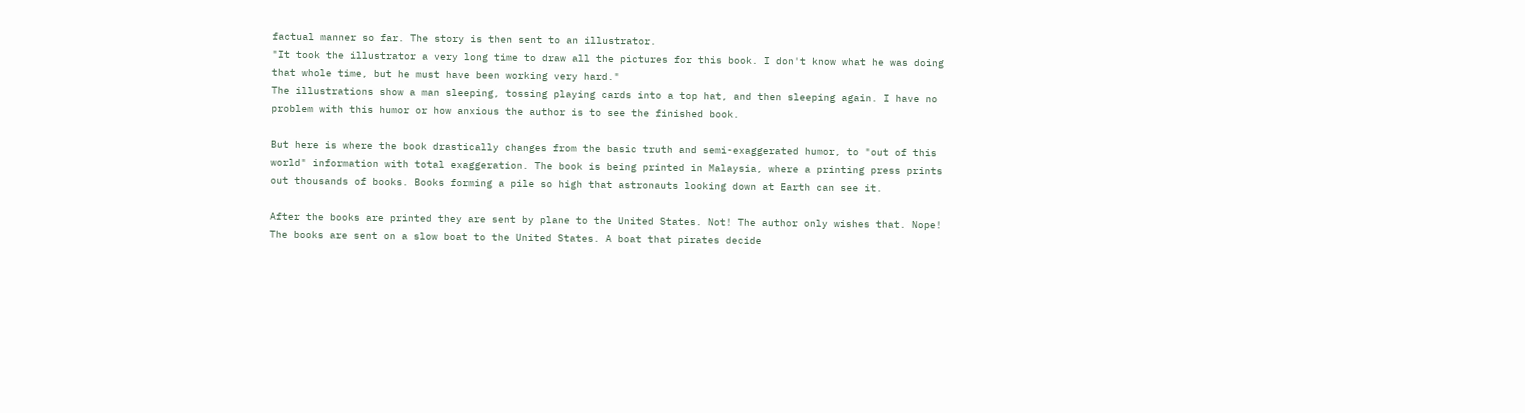factual manner so far. The story is then sent to an illustrator.
"It took the illustrator a very long time to draw all the pictures for this book. I don't know what he was doing that whole time, but he must have been working very hard."
The illustrations show a man sleeping, tossing playing cards into a top hat, and then sleeping again. I have no problem with this humor or how anxious the author is to see the finished book.

But here is where the book drastically changes from the basic truth and semi-exaggerated humor, to "out of this world" information with total exaggeration. The book is being printed in Malaysia, where a printing press prints out thousands of books. Books forming a pile so high that astronauts looking down at Earth can see it.

After the books are printed they are sent by plane to the United States. Not! The author only wishes that. Nope! The books are sent on a slow boat to the United States. A boat that pirates decide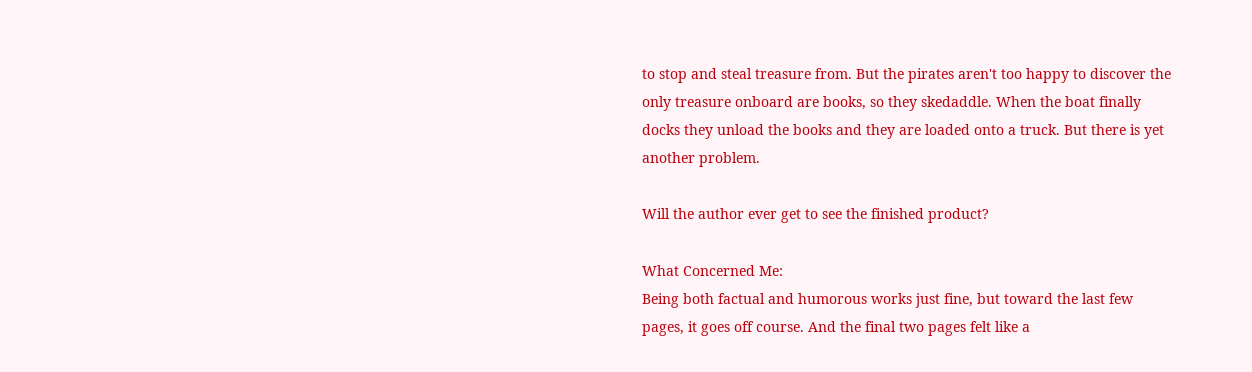to stop and steal treasure from. But the pirates aren't too happy to discover the only treasure onboard are books, so they skedaddle. When the boat finally docks they unload the books and they are loaded onto a truck. But there is yet another problem.

Will the author ever get to see the finished product?

What Concerned Me:
Being both factual and humorous works just fine, but toward the last few pages, it goes off course. And the final two pages felt like a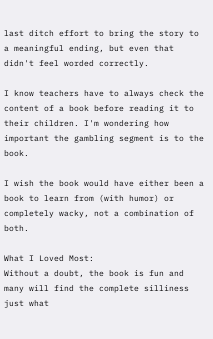last ditch effort to bring the story to a meaningful ending, but even that didn't feel worded correctly.

I know teachers have to always check the content of a book before reading it to their children. I'm wondering how important the gambling segment is to the book.

I wish the book would have either been a book to learn from (with humor) or completely wacky, not a combination of both.

What I Loved Most:
Without a doubt, the book is fun and many will find the complete silliness just what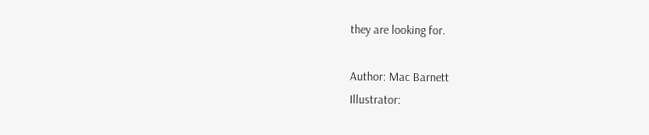they are looking for.

Author: Mac Barnett
Illustrator: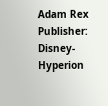Adam Rex
Publisher: Disney-Hyperion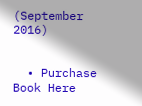(September 2016)


  • Purchase Book Here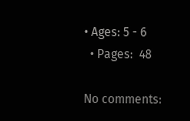• Ages: 5 - 6
  • Pages:  48

No comments: